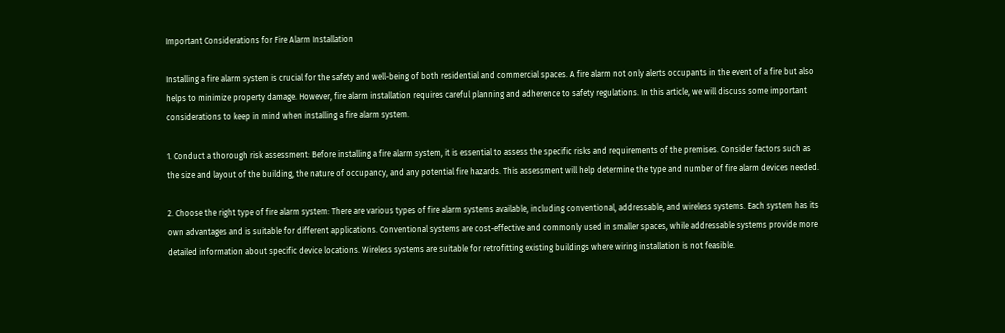Important Considerations for Fire Alarm Installation

Installing a fire alarm system is crucial for the safety and well-being of both residential and commercial spaces. A fire alarm not only alerts occupants in the event of a fire but also helps to minimize property damage. However, fire alarm installation requires careful planning and adherence to safety regulations. In this article, we will discuss some important considerations to keep in mind when installing a fire alarm system.

1. Conduct a thorough risk assessment: Before installing a fire alarm system, it is essential to assess the specific risks and requirements of the premises. Consider factors such as the size and layout of the building, the nature of occupancy, and any potential fire hazards. This assessment will help determine the type and number of fire alarm devices needed.

2. Choose the right type of fire alarm system: There are various types of fire alarm systems available, including conventional, addressable, and wireless systems. Each system has its own advantages and is suitable for different applications. Conventional systems are cost-effective and commonly used in smaller spaces, while addressable systems provide more detailed information about specific device locations. Wireless systems are suitable for retrofitting existing buildings where wiring installation is not feasible.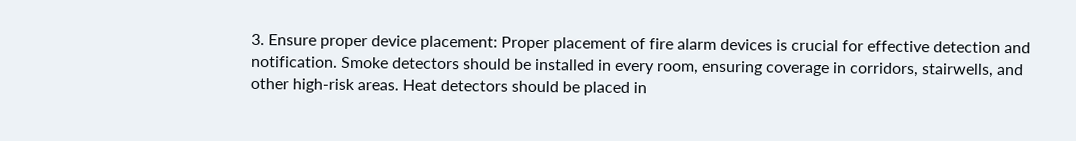3. Ensure proper device placement: Proper placement of fire alarm devices is crucial for effective detection and notification. Smoke detectors should be installed in every room, ensuring coverage in corridors, stairwells, and other high-risk areas. Heat detectors should be placed in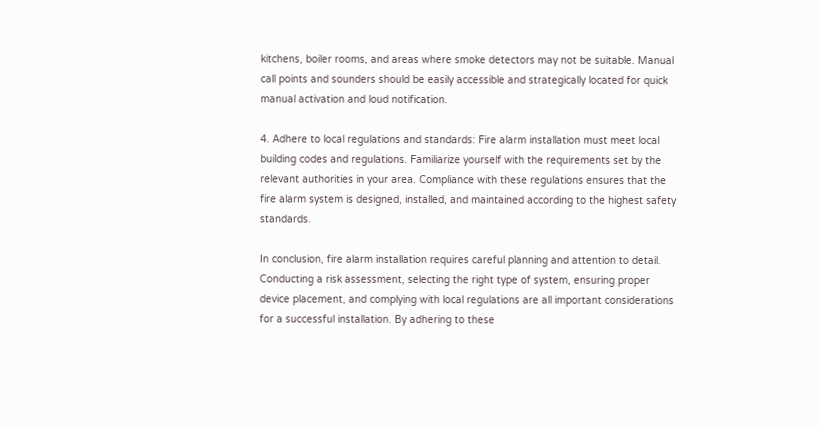kitchens, boiler rooms, and areas where smoke detectors may not be suitable. Manual call points and sounders should be easily accessible and strategically located for quick manual activation and loud notification.

4. Adhere to local regulations and standards: Fire alarm installation must meet local building codes and regulations. Familiarize yourself with the requirements set by the relevant authorities in your area. Compliance with these regulations ensures that the fire alarm system is designed, installed, and maintained according to the highest safety standards.

In conclusion, fire alarm installation requires careful planning and attention to detail. Conducting a risk assessment, selecting the right type of system, ensuring proper device placement, and complying with local regulations are all important considerations for a successful installation. By adhering to these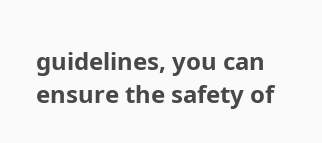guidelines, you can ensure the safety of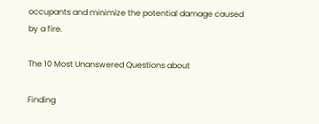occupants and minimize the potential damage caused by a fire.

The 10 Most Unanswered Questions about

Finding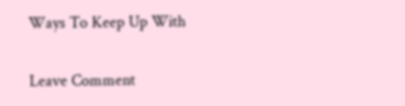Ways To Keep Up With

Leave Comment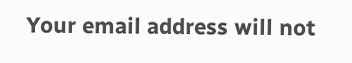Your email address will not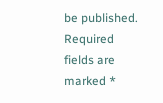be published. Required fields are marked *